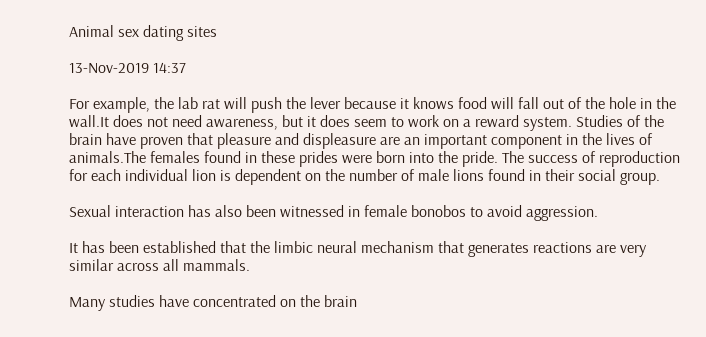Animal sex dating sites

13-Nov-2019 14:37

For example, the lab rat will push the lever because it knows food will fall out of the hole in the wall.It does not need awareness, but it does seem to work on a reward system. Studies of the brain have proven that pleasure and displeasure are an important component in the lives of animals.The females found in these prides were born into the pride. The success of reproduction for each individual lion is dependent on the number of male lions found in their social group.

Sexual interaction has also been witnessed in female bonobos to avoid aggression.

It has been established that the limbic neural mechanism that generates reactions are very similar across all mammals.

Many studies have concentrated on the brain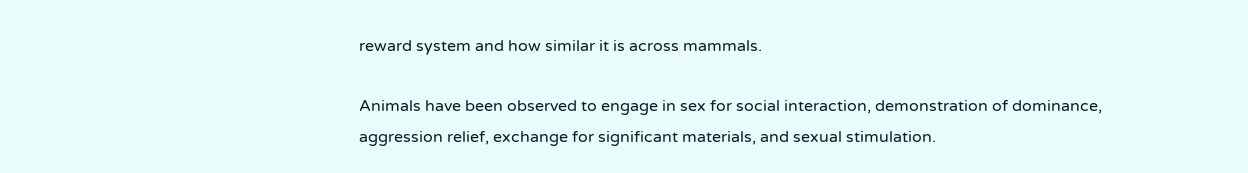reward system and how similar it is across mammals.

Animals have been observed to engage in sex for social interaction, demonstration of dominance, aggression relief, exchange for significant materials, and sexual stimulation.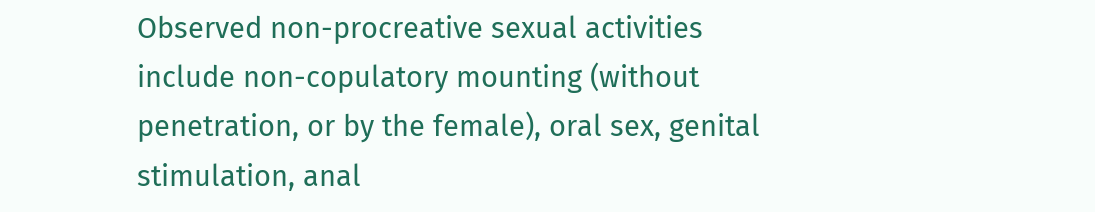Observed non-procreative sexual activities include non-copulatory mounting (without penetration, or by the female), oral sex, genital stimulation, anal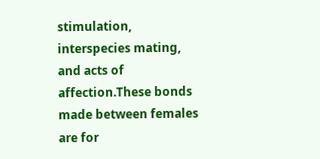stimulation, interspecies mating, and acts of affection.These bonds made between females are for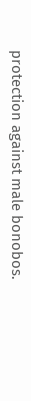protection against male bonobos.